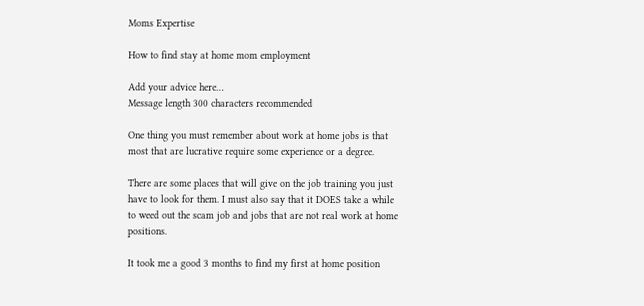Moms Expertise

How to find stay at home mom employment

Add your advice here…
Message length 300 characters recommended

One thing you must remember about work at home jobs is that most that are lucrative require some experience or a degree.

There are some places that will give on the job training you just have to look for them. I must also say that it DOES take a while to weed out the scam job and jobs that are not real work at home positions.

It took me a good 3 months to find my first at home position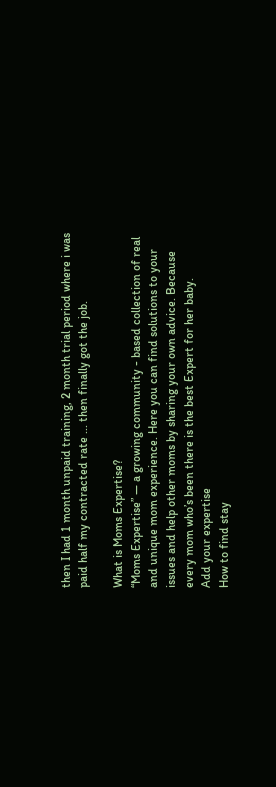then I had 1 month unpaid training, 2 month trial period where i was paid half my contracted rate ... then finally got the job.

What is Moms Expertise?
“Moms Expertise” — a growing community - based collection of real and unique mom experience. Here you can find solutions to your issues and help other moms by sharing your own advice. Because every mom who’s been there is the best Expert for her baby.
Add your expertise
How to find stay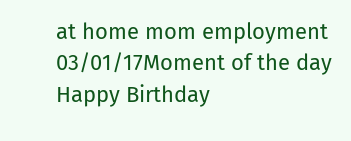at home mom employment
03/01/17Moment of the day
Happy Birthday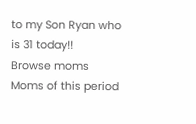to my Son Ryan who is 31 today!!
Browse moms
Moms of this period